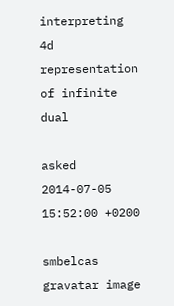interpreting 4d representation of infinite dual

asked 2014-07-05 15:52:00 +0200

smbelcas gravatar image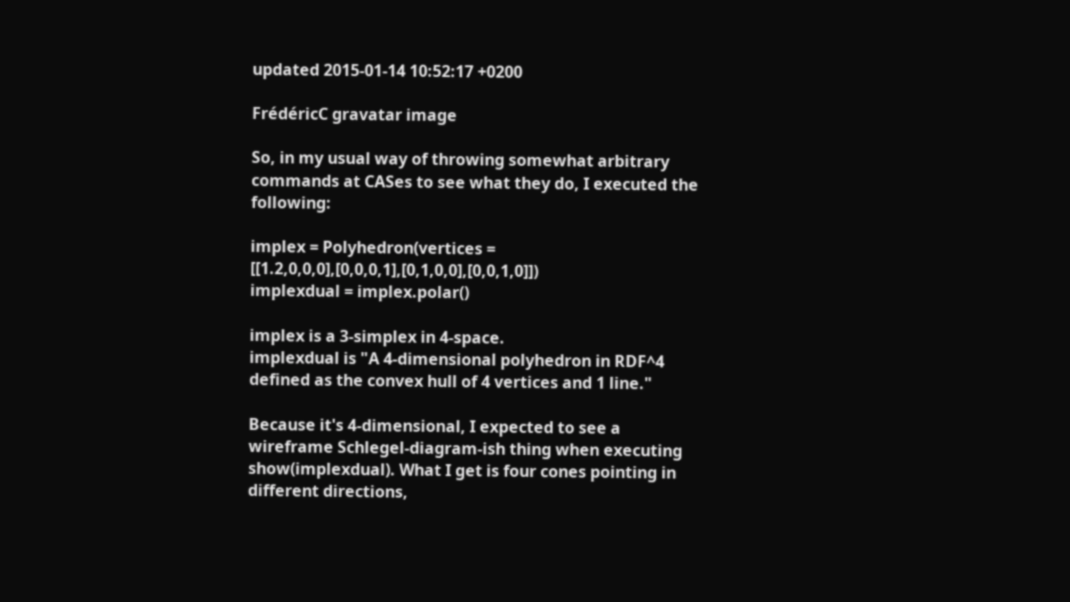updated 2015-01-14 10:52:17 +0200

FrédéricC gravatar image

So, in my usual way of throwing somewhat arbitrary commands at CASes to see what they do, I executed the following:

implex = Polyhedron(vertices = [[1.2,0,0,0],[0,0,0,1],[0,1,0,0],[0,0,1,0]])
implexdual = implex.polar()

implex is a 3-simplex in 4-space.
implexdual is "A 4-dimensional polyhedron in RDF^4 defined as the convex hull of 4 vertices and 1 line."

Because it's 4-dimensional, I expected to see a wireframe Schlegel-diagram-ish thing when executing show(implexdual). What I get is four cones pointing in different directions,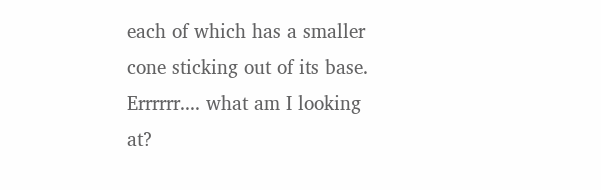each of which has a smaller cone sticking out of its base.
Errrrrr.... what am I looking at?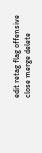edit retag flag offensive close merge delete